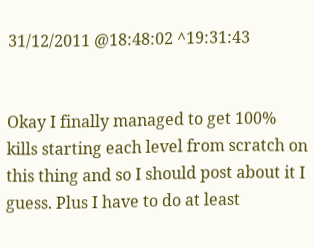31/12/2011 @18:48:02 ^19:31:43


Okay I finally managed to get 100% kills starting each level from scratch on this thing and so I should post about it I guess. Plus I have to do at least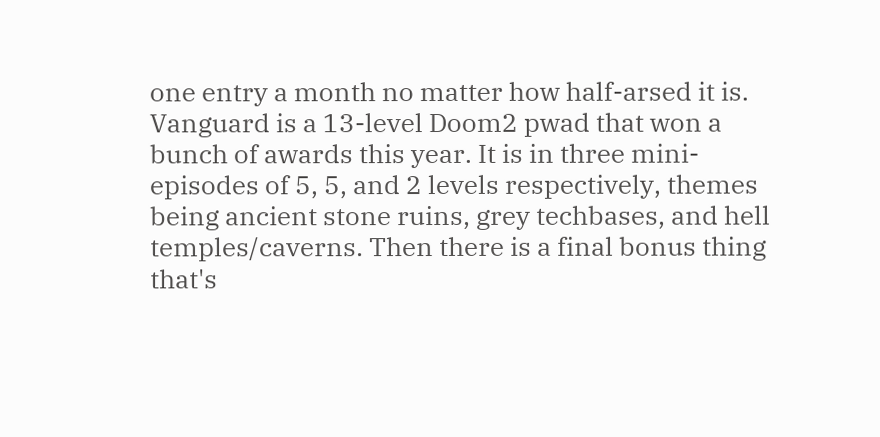one entry a month no matter how half-arsed it is. Vanguard is a 13-level Doom2 pwad that won a bunch of awards this year. It is in three mini-episodes of 5, 5, and 2 levels respectively, themes being ancient stone ruins, grey techbases, and hell temples/caverns. Then there is a final bonus thing that's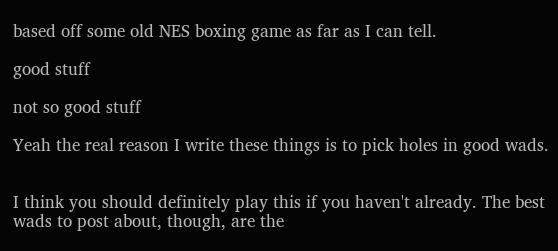based off some old NES boxing game as far as I can tell.

good stuff

not so good stuff

Yeah the real reason I write these things is to pick holes in good wads.


I think you should definitely play this if you haven't already. The best wads to post about, though, are the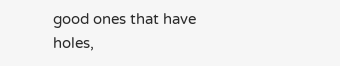good ones that have holes,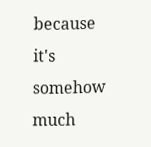because it's somehow much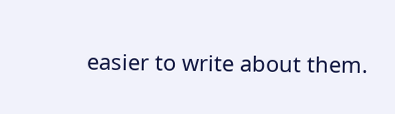easier to write about them.